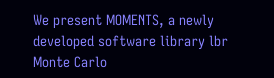We present MOMENTS, a newly developed software library lbr Monte Carlo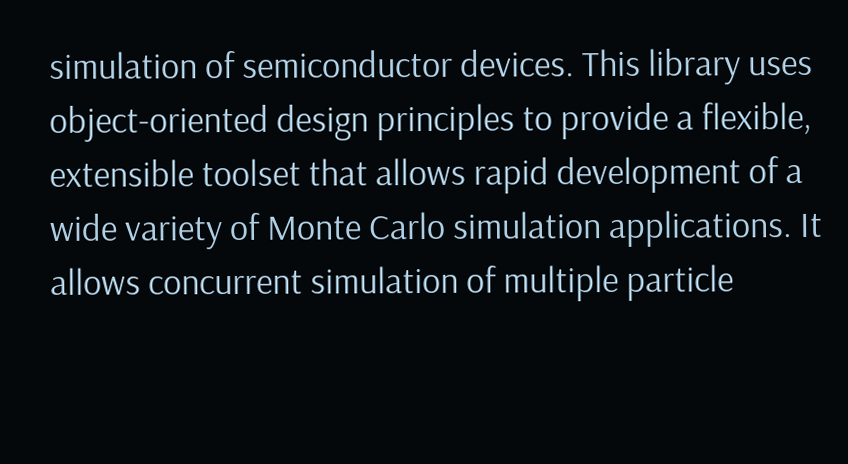simulation of semiconductor devices. This library uses object-oriented design principles to provide a flexible, extensible toolset that allows rapid development of a wide variety of Monte Carlo simulation applications. It allows concurrent simulation of multiple particle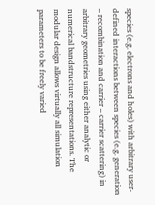species (e.g. electrons and holes) with arbitrary user-defined interactions between species (e.g. generation – recombination and carrier – carrier scattering) in arbitrary geometries using either analytic or numerical bandstructure representations. The modular design allows virtually all simulation parameters to be freely varied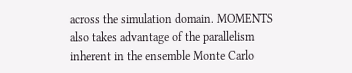across the simulation domain. MOMENTS also takes advantage of the parallelism inherent in the ensemble Monte Carlo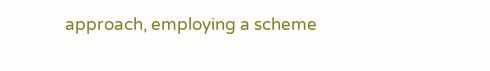approach, employing a scheme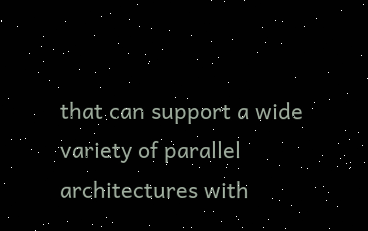that can support a wide variety of parallel architectures with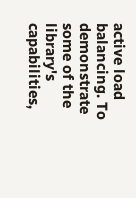active load balancing. To demonstrate some of the library's capabilities,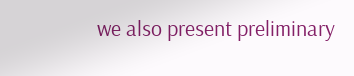we also present preliminary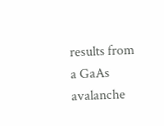results from a GaAs avalanche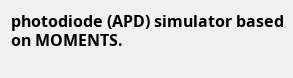photodiode (APD) simulator based on MOMENTS.